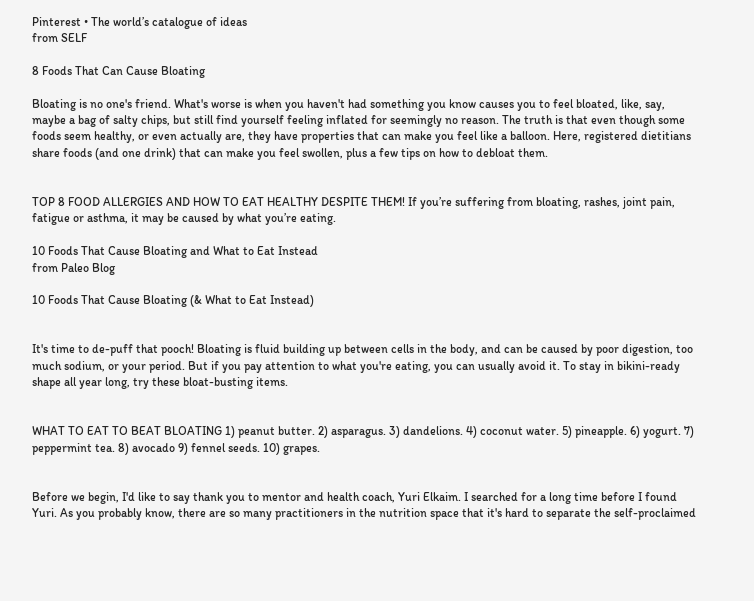Pinterest • The world’s catalogue of ideas
from SELF

8 Foods That Can Cause Bloating

Bloating is no one's friend. What's worse is when you haven't had something you know causes you to feel bloated, like, say, maybe a bag of salty chips, but still find yourself feeling inflated for seemingly no reason. The truth is that even though some foods seem healthy, or even actually are, they have properties that can make you feel like a balloon. Here, registered dietitians share foods (and one drink) that can make you feel swollen, plus a few tips on how to debloat them.


TOP 8 FOOD ALLERGIES AND HOW TO EAT HEALTHY DESPITE THEM! If you’re suffering from bloating, rashes, joint pain, fatigue or asthma, it may be caused by what you’re eating.

10 Foods That Cause Bloating and What to Eat Instead
from Paleo Blog

10 Foods That Cause Bloating (& What to Eat Instead)


It's time to de-puff that pooch! Bloating is fluid building up between cells in the body, and can be caused by poor digestion, too much sodium, or your period. But if you pay attention to what you're eating, you can usually avoid it. To stay in bikini-ready shape all year long, try these bloat-busting items.


WHAT TO EAT TO BEAT BLOATING 1) peanut butter. 2) asparagus. 3) dandelions. 4) coconut water. 5) pineapple. 6) yogurt. 7) peppermint tea. 8) avocado 9) fennel seeds. 10) grapes.


Before we begin, I'd like to say thank you to mentor and health coach, Yuri Elkaim. I searched for a long time before I found Yuri. As you probably know, there are so many practitioners in the nutrition space that it's hard to separate the self-proclaimed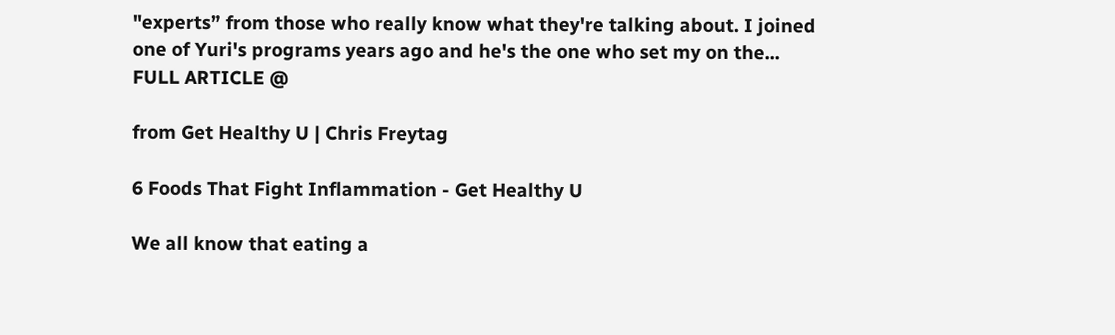"experts” from those who really know what they're talking about. I joined one of Yuri's programs years ago and he's the one who set my on the... FULL ARTICLE @

from Get Healthy U | Chris Freytag

6 Foods That Fight Inflammation - Get Healthy U

We all know that eating a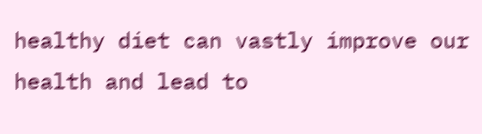healthy diet can vastly improve our health and lead to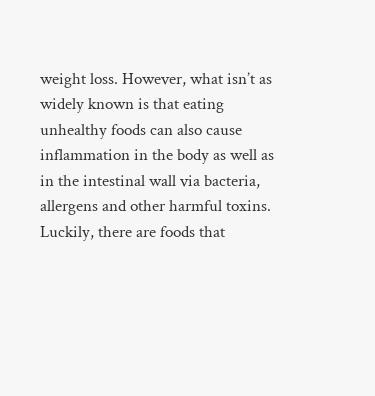weight loss. However, what isn’t as widely known is that eating unhealthy foods can also cause inflammation in the body as well as in the intestinal wall via bacteria, allergens and other harmful toxins. Luckily, there are foods that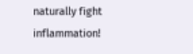naturally fight inflammation!